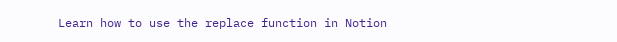Learn how to use the replace function in Notion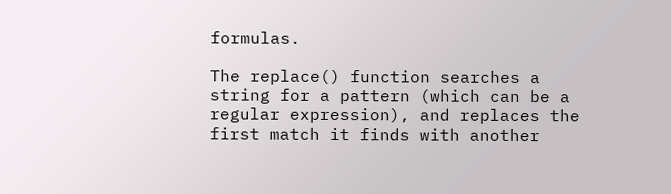formulas.

The replace() function searches a string for a pattern (which can be a regular expression), and replaces the first match it finds with another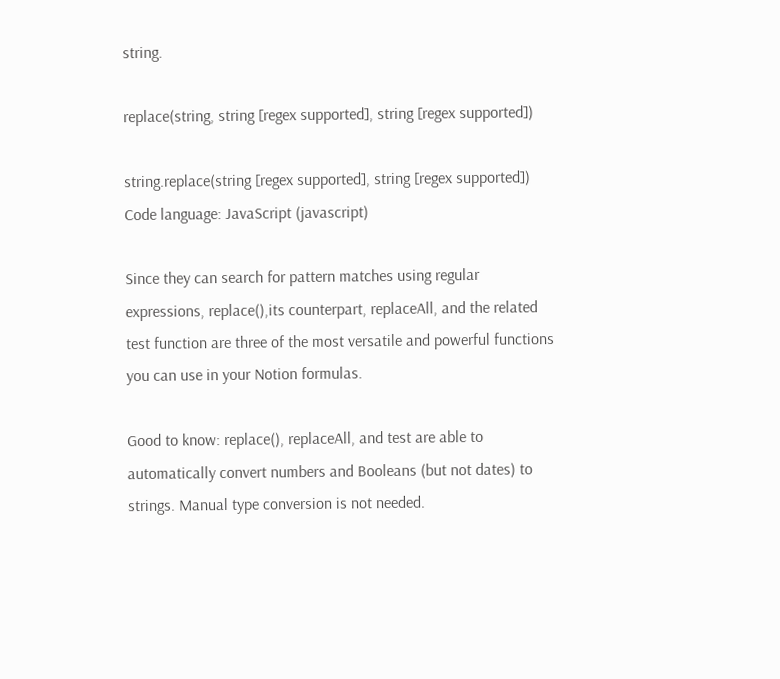string.

replace(string, string [regex supported], string [regex supported])

string.replace(string [regex supported], string [regex supported])
Code language: JavaScript (javascript)

Since they can search for pattern matches using regular expressions, replace(),its counterpart, replaceAll, and the related test function are three of the most versatile and powerful functions you can use in your Notion formulas.

Good to know: replace(), replaceAll, and test are able to automatically convert numbers and Booleans (but not dates) to strings. Manual type conversion is not needed.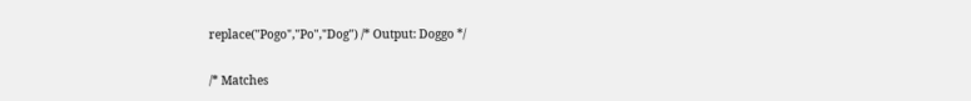replace("Pogo","Po","Dog") /* Output: Doggo */

/* Matches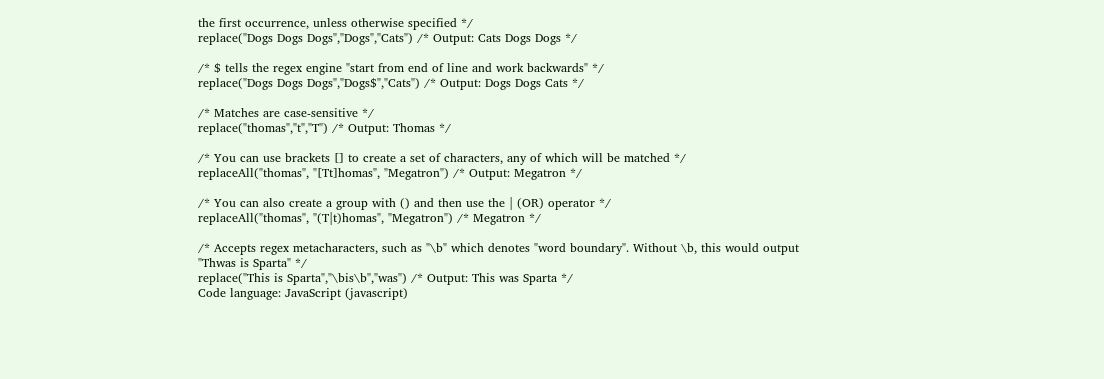the first occurrence, unless otherwise specified */
replace("Dogs Dogs Dogs","Dogs","Cats") /* Output: Cats Dogs Dogs */

/* $ tells the regex engine "start from end of line and work backwards" */
replace("Dogs Dogs Dogs","Dogs$","Cats") /* Output: Dogs Dogs Cats */

/* Matches are case-sensitive */
replace("thomas","t","T") /* Output: Thomas */

/* You can use brackets [] to create a set of characters, any of which will be matched */
replaceAll("thomas", "[Tt]homas", "Megatron") /* Output: Megatron */

/* You can also create a group with () and then use the | (OR) operator */
replaceAll("thomas", "(T|t)homas", "Megatron") /* Megatron */

/* Accepts regex metacharacters, such as "\b" which denotes "word boundary". Without \b, this would output "Thwas is Sparta" */
replace("This is Sparta","\bis\b","was") /* Output: This was Sparta */
Code language: JavaScript (javascript)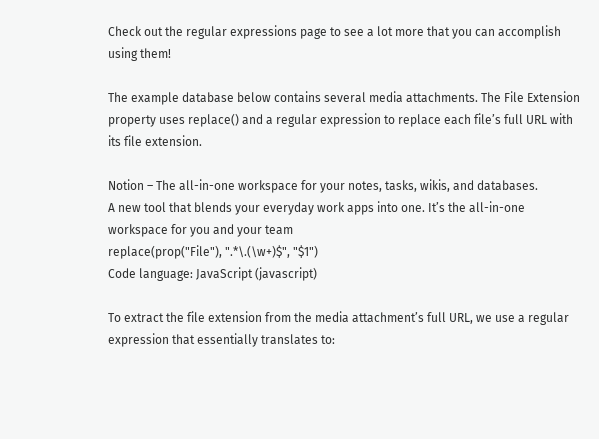Check out the regular expressions page to see a lot more that you can accomplish using them!

The example database below contains several media attachments. The File Extension property uses replace() and a regular expression to replace each file’s full URL with its file extension.

Notion – The all-in-one workspace for your notes, tasks, wikis, and databases.
A new tool that blends your everyday work apps into one. It’s the all-in-one workspace for you and your team
replace(prop("File"), ".*\.(\w+)$", "$1")
Code language: JavaScript (javascript)

To extract the file extension from the media attachment’s full URL, we use a regular expression that essentially translates to: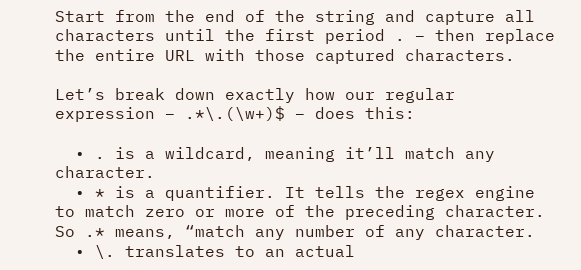Start from the end of the string and capture all characters until the first period . – then replace the entire URL with those captured characters.

Let’s break down exactly how our regular expression – .*\.(\w+)$ – does this:

  • . is a wildcard, meaning it’ll match any character.
  • * is a quantifier. It tells the regex engine to match zero or more of the preceding character. So .* means, “match any number of any character.
  • \. translates to an actual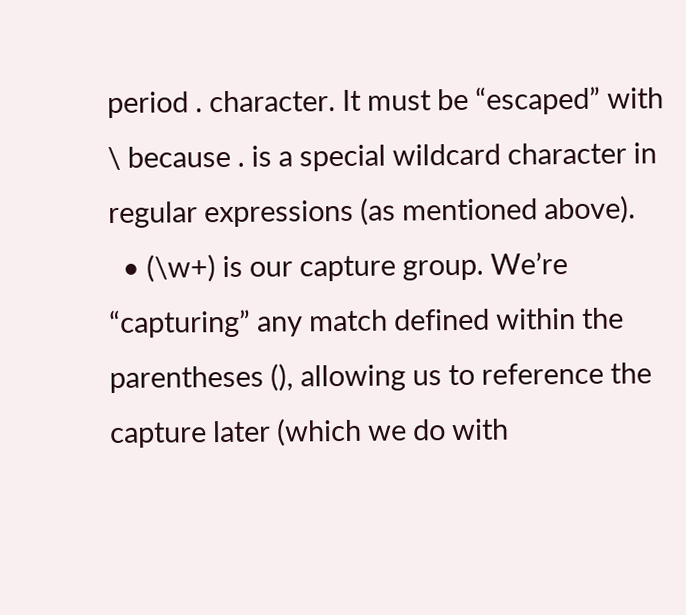period . character. It must be “escaped” with \ because . is a special wildcard character in regular expressions (as mentioned above).
  • (\w+) is our capture group. We’re “capturing” any match defined within the parentheses (), allowing us to reference the capture later (which we do with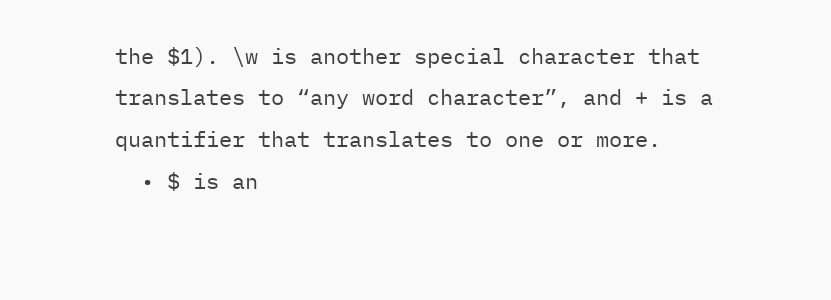the $1). \w is another special character that translates to “any word character”, and + is a quantifier that translates to one or more.
  • $ is an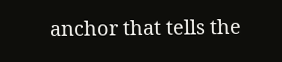anchor that tells the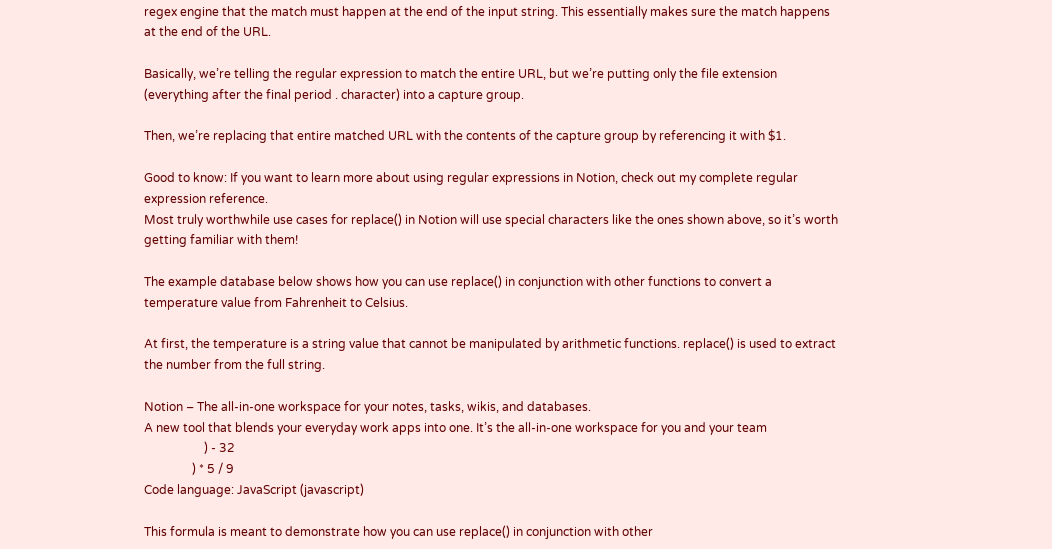regex engine that the match must happen at the end of the input string. This essentially makes sure the match happens at the end of the URL.

Basically, we’re telling the regular expression to match the entire URL, but we’re putting only the file extension (everything after the final period . character) into a capture group.

Then, we’re replacing that entire matched URL with the contents of the capture group by referencing it with $1.

Good to know: If you want to learn more about using regular expressions in Notion, check out my complete regular expression reference.
Most truly worthwhile use cases for replace() in Notion will use special characters like the ones shown above, so it’s worth getting familiar with them!

The example database below shows how you can use replace() in conjunction with other functions to convert a temperature value from Fahrenheit to Celsius.

At first, the temperature is a string value that cannot be manipulated by arithmetic functions. replace() is used to extract the number from the full string.

Notion – The all-in-one workspace for your notes, tasks, wikis, and databases.
A new tool that blends your everyday work apps into one. It’s the all-in-one workspace for you and your team
                    ) - 32
                ) * 5 / 9
Code language: JavaScript (javascript)

This formula is meant to demonstrate how you can use replace() in conjunction with other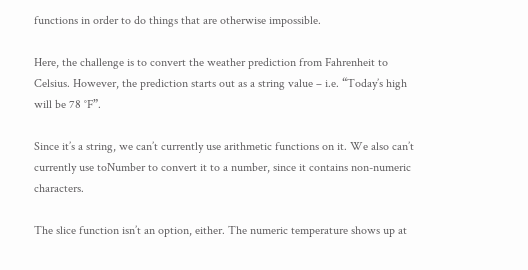functions in order to do things that are otherwise impossible.

Here, the challenge is to convert the weather prediction from Fahrenheit to Celsius. However, the prediction starts out as a string value – i.e. “Today’s high will be 78 °F”.

Since it’s a string, we can’t currently use arithmetic functions on it. We also can’t currently use toNumber to convert it to a number, since it contains non-numeric characters.

The slice function isn’t an option, either. The numeric temperature shows up at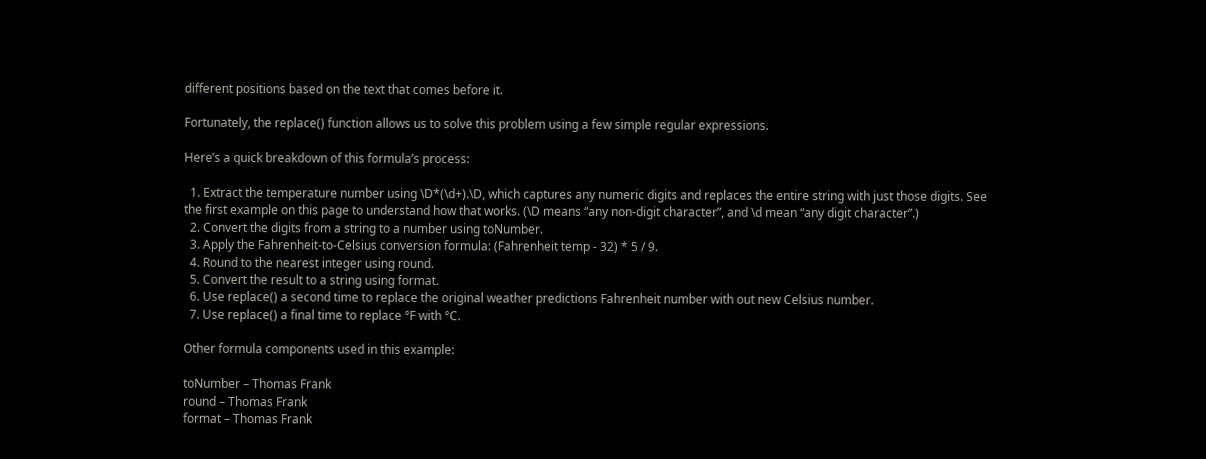different positions based on the text that comes before it.

Fortunately, the replace() function allows us to solve this problem using a few simple regular expressions.

Here’s a quick breakdown of this formula’s process:

  1. Extract the temperature number using \D*(\d+).\D, which captures any numeric digits and replaces the entire string with just those digits. See the first example on this page to understand how that works. (\D means “any non-digit character”, and \d mean “any digit character”.)
  2. Convert the digits from a string to a number using toNumber.
  3. Apply the Fahrenheit-to-Celsius conversion formula: (Fahrenheit temp - 32) * 5 / 9.
  4. Round to the nearest integer using round.
  5. Convert the result to a string using format.
  6. Use replace() a second time to replace the original weather predictions Fahrenheit number with out new Celsius number.
  7. Use replace() a final time to replace °F with °C.

Other formula components used in this example:

toNumber – Thomas Frank
round – Thomas Frank
format – Thomas Frank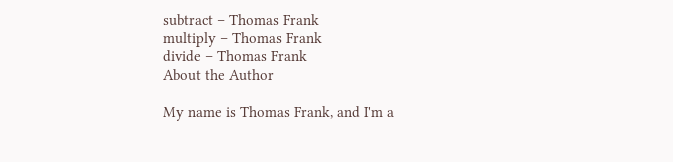subtract – Thomas Frank
multiply – Thomas Frank
divide – Thomas Frank
About the Author

My name is Thomas Frank, and I'm a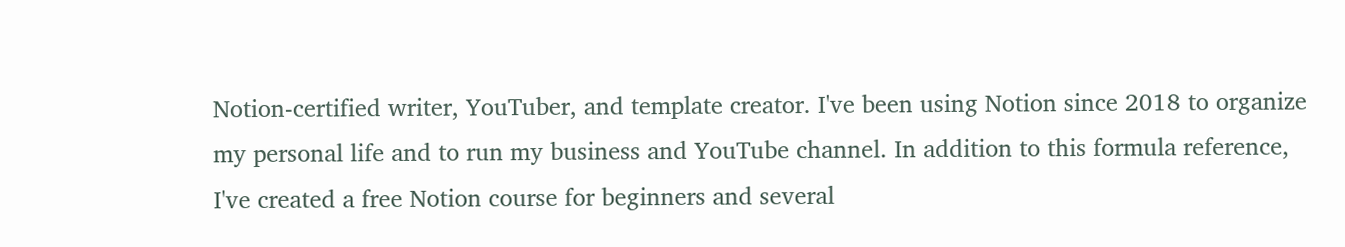Notion-certified writer, YouTuber, and template creator. I've been using Notion since 2018 to organize my personal life and to run my business and YouTube channel. In addition to this formula reference, I've created a free Notion course for beginners and several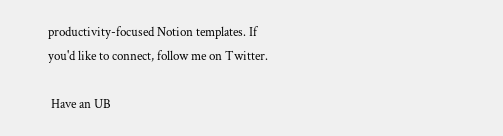productivity-focused Notion templates. If you'd like to connect, follow me on Twitter.

 Have an UB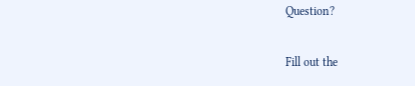Question?

Fill out the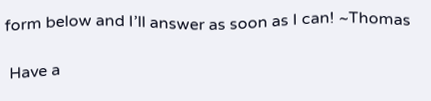form below and I’ll answer as soon as I can! ~Thomas

 Have a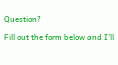Question?

Fill out the form below and I’ll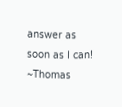answer as soon as I can! ~Thomas